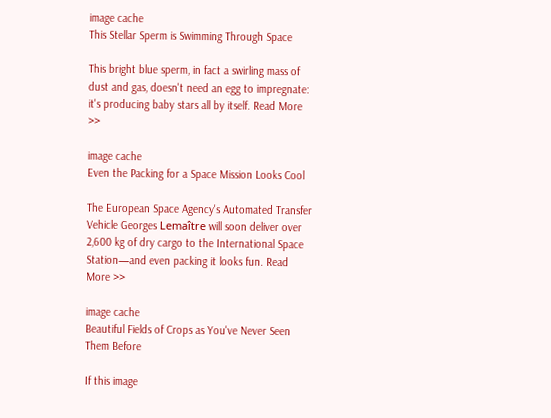image cache
This Stellar Sperm is Swimming Through Space

This bright blue sperm, in fact a swirling mass of dust and gas, doesn't need an egg to impregnate: it's producing baby stars all by itself. Read More >>

image cache
Even the Packing for a Space Mission Looks Cool

The European Space Agency's Automated Transfer Vehicle Georges Lemaître will soon deliver over 2,600 kg of dry cargo to the International Space Station—and even packing it looks fun. Read More >>

image cache
Beautiful Fields of Crops as You've Never Seen Them Before

If this image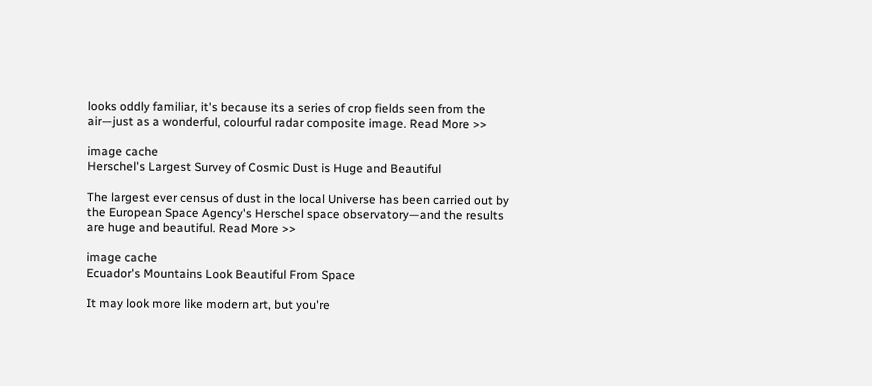looks oddly familiar, it's because its a series of crop fields seen from the air—just as a wonderful, colourful radar composite image. Read More >>

image cache
Herschel's Largest Survey of Cosmic Dust is Huge and Beautiful

The largest ever census of dust in the local Universe has been carried out by the European Space Agency's Herschel space observatory—and the results are huge and beautiful. Read More >>

image cache
Ecuador's Mountains Look Beautiful From Space

It may look more like modern art, but you're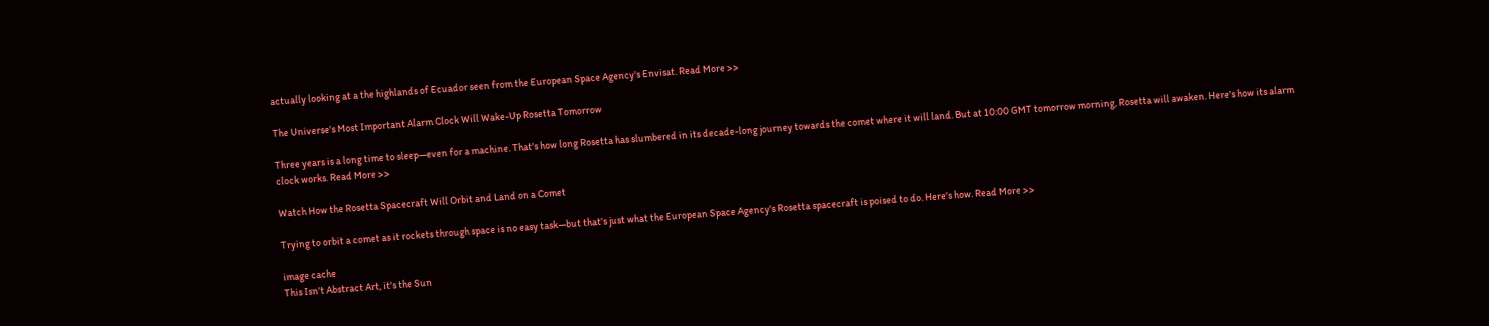actually looking at a the highlands of Ecuador seen from the European Space Agency's Envisat. Read More >>

The Universe's Most Important Alarm Clock Will Wake-Up Rosetta Tomorrow

Three years is a long time to sleep—even for a machine. That's how long Rosetta has slumbered in its decade-long journey towards the comet where it will land. But at 10:00 GMT tomorrow morning, Rosetta will awaken. Here's how its alarm clock works. Read More >>

Watch How the Rosetta Spacecraft Will Orbit and Land on a Comet

Trying to orbit a comet as it rockets through space is no easy task—but that's just what the European Space Agency's Rosetta spacecraft is poised to do. Here's how. Read More >>

image cache
This Isn't Abstract Art, it's the Sun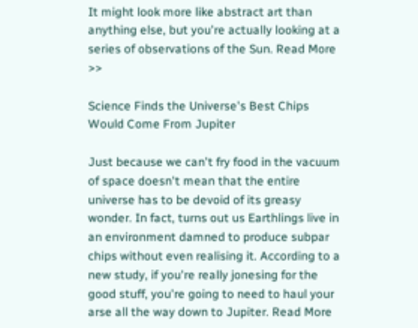It might look more like abstract art than anything else, but you're actually looking at a series of observations of the Sun. Read More >>

Science Finds the Universe's Best Chips Would Come From Jupiter

Just because we can't fry food in the vacuum of space doesn't mean that the entire universe has to be devoid of its greasy wonder. In fact, turns out us Earthlings live in an environment damned to produce subpar chips without even realising it. According to a new study, if you're really jonesing for the good stuff, you're going to need to haul your arse all the way down to Jupiter. Read More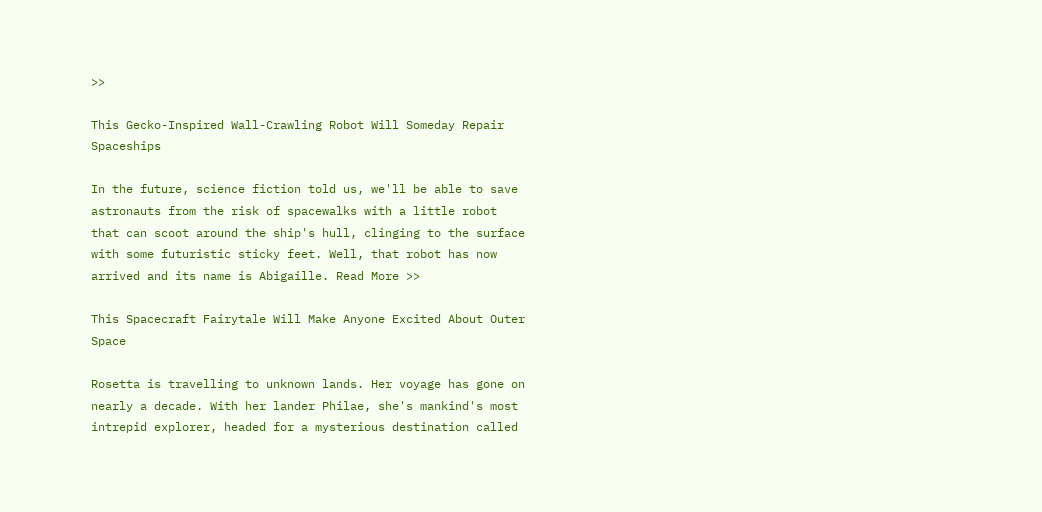>>

This Gecko-Inspired Wall-Crawling Robot Will Someday Repair Spaceships

In the future, science fiction told us, we'll be able to save astronauts from the risk of spacewalks with a little robot that can scoot around the ship's hull, clinging to the surface with some futuristic sticky feet. Well, that robot has now arrived and its name is Abigaille. Read More >>

This Spacecraft Fairytale Will Make Anyone Excited About Outer Space

Rosetta is travelling to unknown lands. Her voyage has gone on nearly a decade. With her lander Philae, she's mankind's most intrepid explorer, headed for a mysterious destination called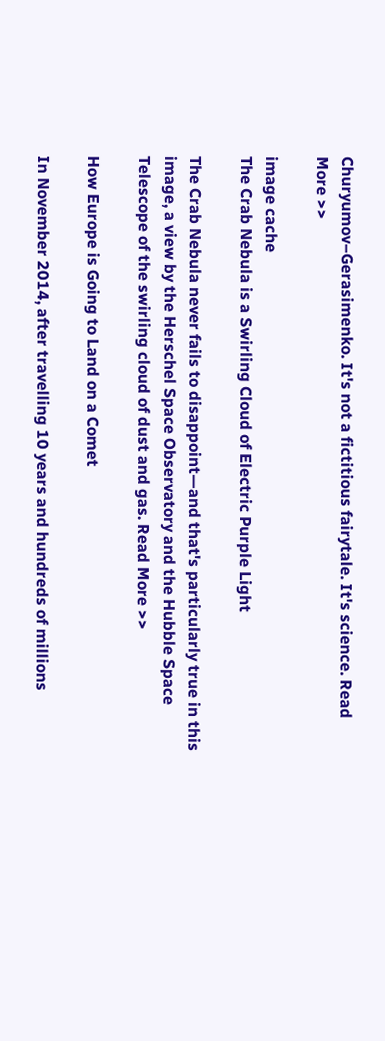Churyumov–Gerasimenko. It's not a fictitious fairytale. It's science. Read More >>

image cache
The Crab Nebula is a Swirling Cloud of Electric Purple Light

The Crab Nebula never fails to disappoint—and that's particularly true in this image, a view by the Herschel Space Observatory and the Hubble Space Telescope of the swirling cloud of dust and gas. Read More >>

How Europe is Going to Land on a Comet

In November 2014, after travelling 10 years and hundreds of millions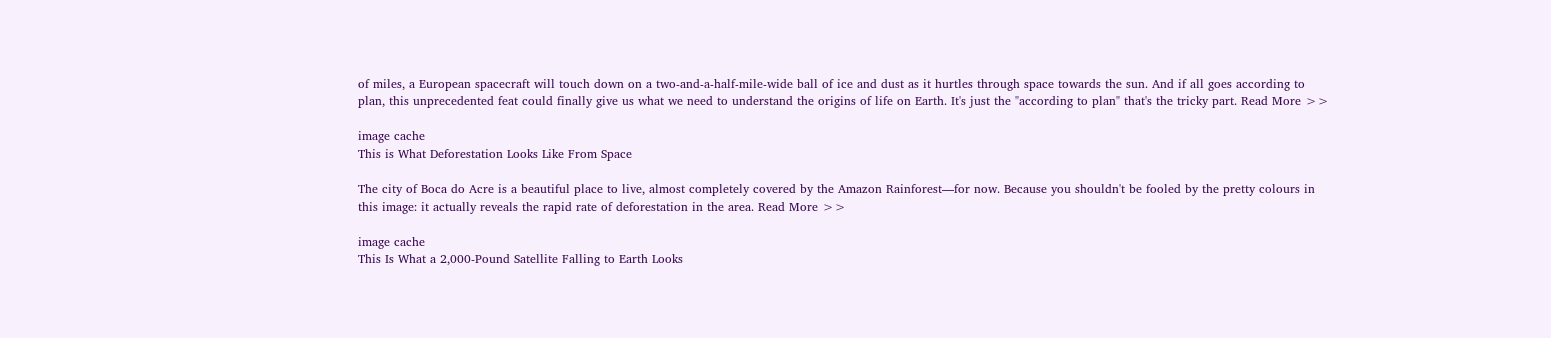of miles, a European spacecraft will touch down on a two-and-a-half-mile-wide ball of ice and dust as it hurtles through space towards the sun. And if all goes according to plan, this unprecedented feat could finally give us what we need to understand the origins of life on Earth. It's just the "according to plan" that's the tricky part. Read More >>

image cache
This is What Deforestation Looks Like From Space

The city of Boca do Acre is a beautiful place to live, almost completely covered by the Amazon Rainforest—for now. Because you shouldn't be fooled by the pretty colours in this image: it actually reveals the rapid rate of deforestation in the area. Read More >>

image cache
This Is What a 2,000-Pound Satellite Falling to Earth Looks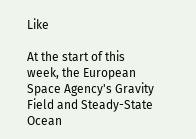Like

At the start of this week, the European Space Agency's Gravity Field and Steady-State Ocean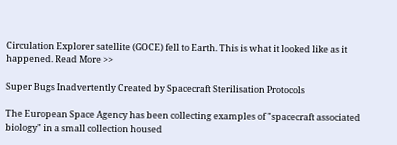Circulation Explorer satellite (GOCE) fell to Earth. This is what it looked like as it happened. Read More >>

Super Bugs Inadvertently Created by Spacecraft Sterilisation Protocols

The European Space Agency has been collecting examples of "spacecraft associated biology" in a small collection housed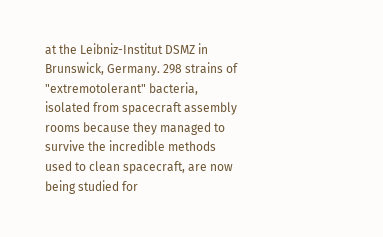at the Leibniz-Institut DSMZ in Brunswick, Germany. 298 strains of "extremotolerant" bacteria, isolated from spacecraft assembly rooms because they managed to survive the incredible methods used to clean spacecraft, are now being studied for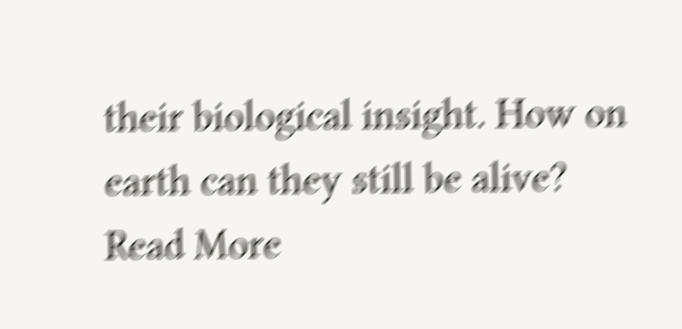their biological insight. How on earth can they still be alive? Read More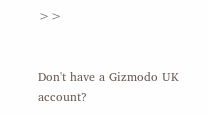>>


Don't have a Gizmodo UK account?